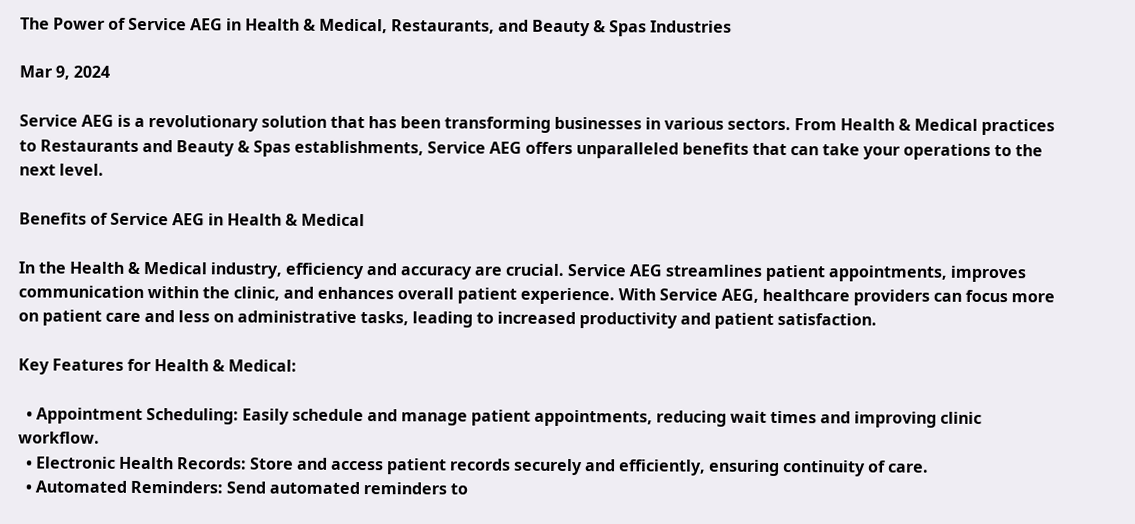The Power of Service AEG in Health & Medical, Restaurants, and Beauty & Spas Industries

Mar 9, 2024

Service AEG is a revolutionary solution that has been transforming businesses in various sectors. From Health & Medical practices to Restaurants and Beauty & Spas establishments, Service AEG offers unparalleled benefits that can take your operations to the next level.

Benefits of Service AEG in Health & Medical

In the Health & Medical industry, efficiency and accuracy are crucial. Service AEG streamlines patient appointments, improves communication within the clinic, and enhances overall patient experience. With Service AEG, healthcare providers can focus more on patient care and less on administrative tasks, leading to increased productivity and patient satisfaction.

Key Features for Health & Medical:

  • Appointment Scheduling: Easily schedule and manage patient appointments, reducing wait times and improving clinic workflow.
  • Electronic Health Records: Store and access patient records securely and efficiently, ensuring continuity of care.
  • Automated Reminders: Send automated reminders to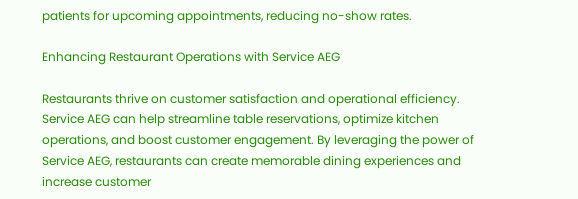patients for upcoming appointments, reducing no-show rates.

Enhancing Restaurant Operations with Service AEG

Restaurants thrive on customer satisfaction and operational efficiency. Service AEG can help streamline table reservations, optimize kitchen operations, and boost customer engagement. By leveraging the power of Service AEG, restaurants can create memorable dining experiences and increase customer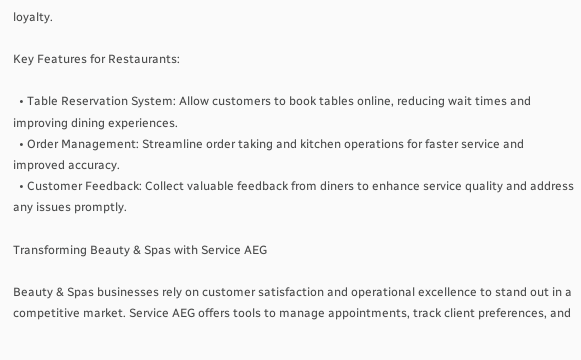loyalty.

Key Features for Restaurants:

  • Table Reservation System: Allow customers to book tables online, reducing wait times and improving dining experiences.
  • Order Management: Streamline order taking and kitchen operations for faster service and improved accuracy.
  • Customer Feedback: Collect valuable feedback from diners to enhance service quality and address any issues promptly.

Transforming Beauty & Spas with Service AEG

Beauty & Spas businesses rely on customer satisfaction and operational excellence to stand out in a competitive market. Service AEG offers tools to manage appointments, track client preferences, and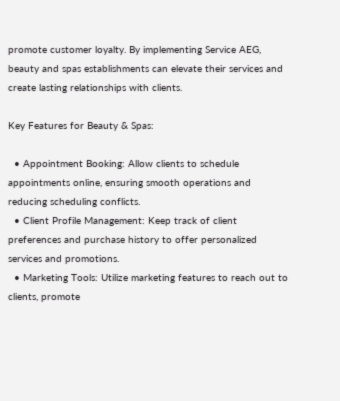promote customer loyalty. By implementing Service AEG, beauty and spas establishments can elevate their services and create lasting relationships with clients.

Key Features for Beauty & Spas:

  • Appointment Booking: Allow clients to schedule appointments online, ensuring smooth operations and reducing scheduling conflicts.
  • Client Profile Management: Keep track of client preferences and purchase history to offer personalized services and promotions.
  • Marketing Tools: Utilize marketing features to reach out to clients, promote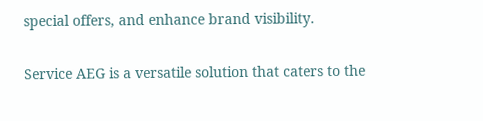special offers, and enhance brand visibility.

Service AEG is a versatile solution that caters to the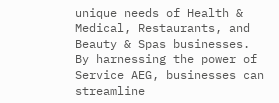unique needs of Health & Medical, Restaurants, and Beauty & Spas businesses. By harnessing the power of Service AEG, businesses can streamline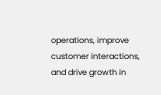operations, improve customer interactions, and drive growth in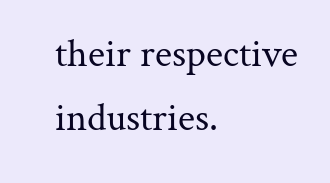their respective industries.